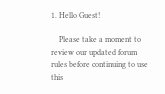1. Hello Guest!

    Please take a moment to review our updated forum rules before continuing to use this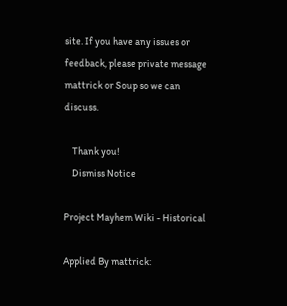site. If you have any issues or feedback, please private message mattrick or Soup so we can discuss.

    Thank you!
    Dismiss Notice

Project Mayhem Wiki - Historical

Applied By mattrick: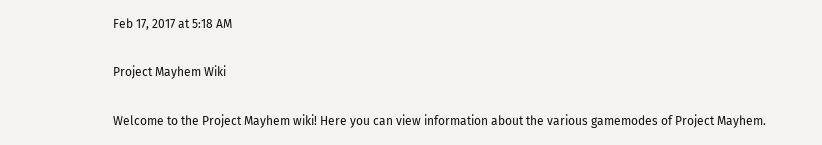Feb 17, 2017 at 5:18 AM

Project Mayhem Wiki

Welcome to the Project Mayhem wiki! Here you can view information about the various gamemodes of Project Mayhem.